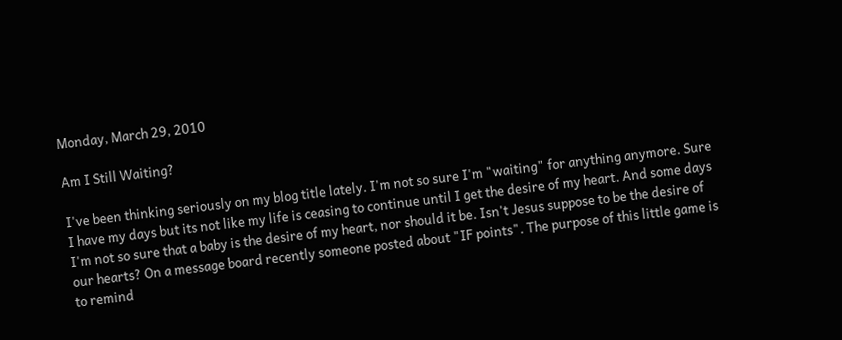Monday, March 29, 2010

Am I Still Waiting?

I've been thinking seriously on my blog title lately. I'm not so sure I'm "waiting" for anything anymore. Sure I have my days but its not like my life is ceasing to continue until I get the desire of my heart. And some days I'm not so sure that a baby is the desire of my heart, nor should it be. Isn't Jesus suppose to be the desire of our hearts? On a message board recently someone posted about "IF points". The purpose of this little game is to remind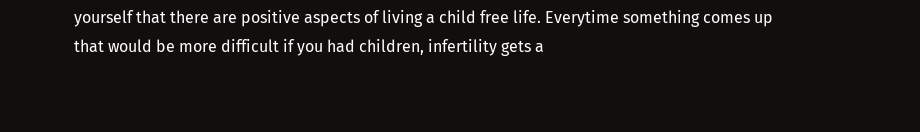yourself that there are positive aspects of living a child free life. Everytime something comes up that would be more difficult if you had children, infertility gets a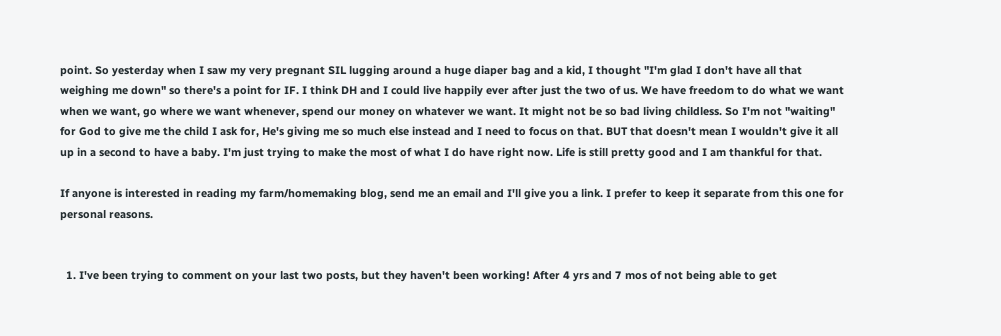point. So yesterday when I saw my very pregnant SIL lugging around a huge diaper bag and a kid, I thought "I'm glad I don't have all that weighing me down" so there's a point for IF. I think DH and I could live happily ever after just the two of us. We have freedom to do what we want when we want, go where we want whenever, spend our money on whatever we want. It might not be so bad living childless. So I'm not "waiting" for God to give me the child I ask for, He's giving me so much else instead and I need to focus on that. BUT that doesn't mean I wouldn't give it all up in a second to have a baby. I'm just trying to make the most of what I do have right now. Life is still pretty good and I am thankful for that.

If anyone is interested in reading my farm/homemaking blog, send me an email and I'll give you a link. I prefer to keep it separate from this one for personal reasons.


  1. I've been trying to comment on your last two posts, but they haven't been working! After 4 yrs and 7 mos of not being able to get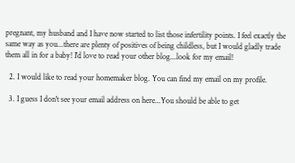pregnant, my husband and I have now started to list those infertility points. I feel exactly the same way as you...there are plenty of positives of being childless, but I would gladly trade them all in for a baby! I'd love to read your other blog...look for my email!

  2. I would like to read your homemaker blog. You can find my email on my profile.

  3. I guess I don't see your email address on here...You should be able to get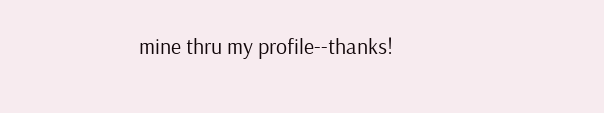mine thru my profile--thanks!